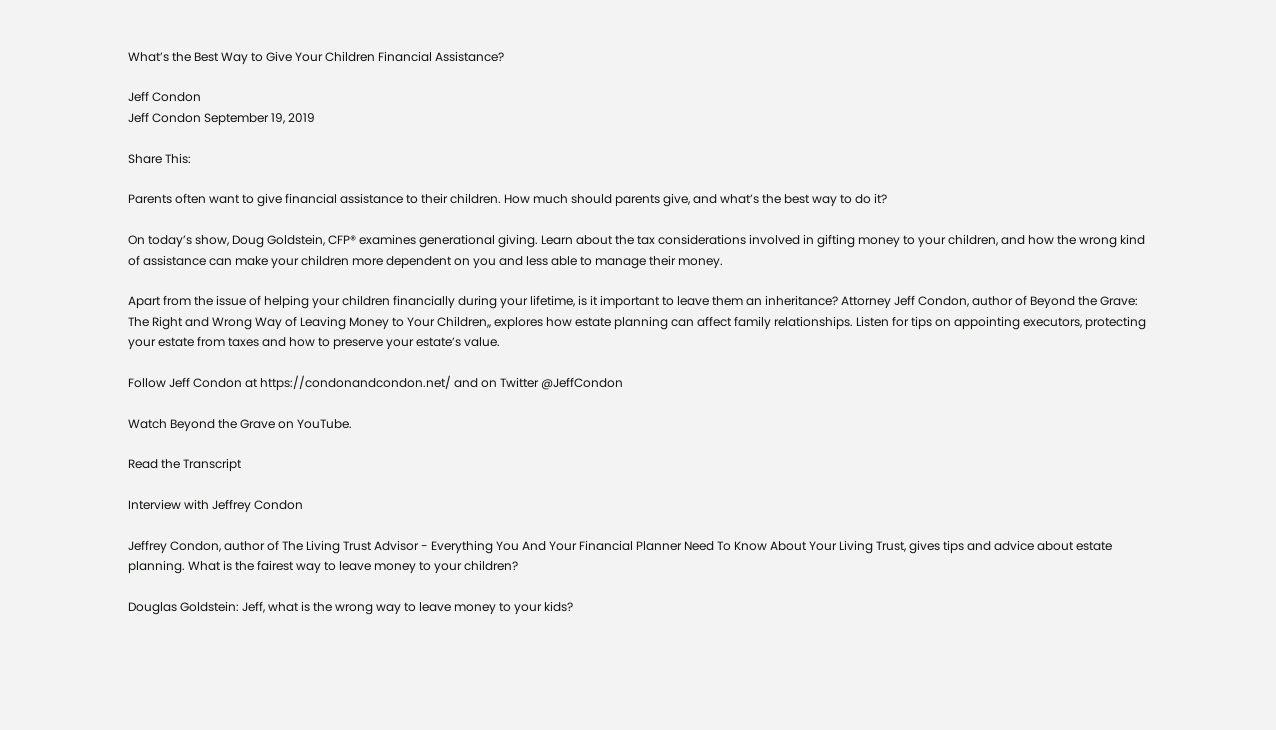What’s the Best Way to Give Your Children Financial Assistance?

Jeff Condon
Jeff Condon September 19, 2019

Share This:

Parents often want to give financial assistance to their children. How much should parents give, and what’s the best way to do it?

On today’s show, Doug Goldstein, CFP® examines generational giving. Learn about the tax considerations involved in gifting money to your children, and how the wrong kind of assistance can make your children more dependent on you and less able to manage their money.

Apart from the issue of helping your children financially during your lifetime, is it important to leave them an inheritance? Attorney Jeff Condon, author of Beyond the Grave: The Right and Wrong Way of Leaving Money to Your Children,, explores how estate planning can affect family relationships. Listen for tips on appointing executors, protecting your estate from taxes and how to preserve your estate’s value.

Follow Jeff Condon at https://condonandcondon.net/ and on Twitter @JeffCondon

Watch Beyond the Grave on YouTube.

Read the Transcript

Interview with Jeffrey Condon

Jeffrey Condon, author of The Living Trust Advisor - Everything You And Your Financial Planner Need To Know About Your Living Trust, gives tips and advice about estate planning. What is the fairest way to leave money to your children?

Douglas Goldstein: Jeff, what is the wrong way to leave money to your kids?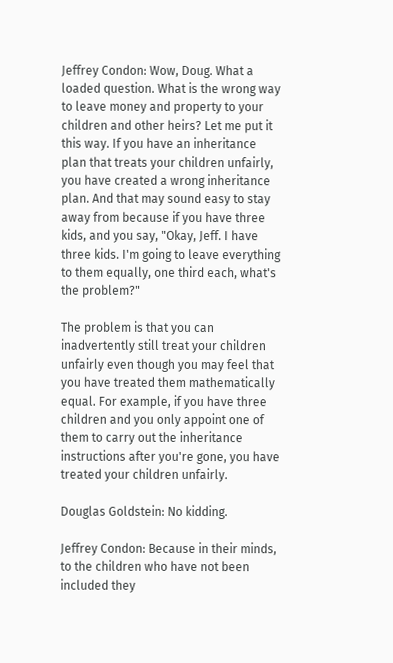Jeffrey Condon: Wow, Doug. What a loaded question. What is the wrong way to leave money and property to your children and other heirs? Let me put it this way. If you have an inheritance plan that treats your children unfairly, you have created a wrong inheritance plan. And that may sound easy to stay away from because if you have three kids, and you say, "Okay, Jeff. I have three kids. I'm going to leave everything to them equally, one third each, what's the problem?"

The problem is that you can inadvertently still treat your children unfairly even though you may feel that you have treated them mathematically equal. For example, if you have three children and you only appoint one of them to carry out the inheritance instructions after you're gone, you have treated your children unfairly.

Douglas Goldstein: No kidding.

Jeffrey Condon: Because in their minds, to the children who have not been included they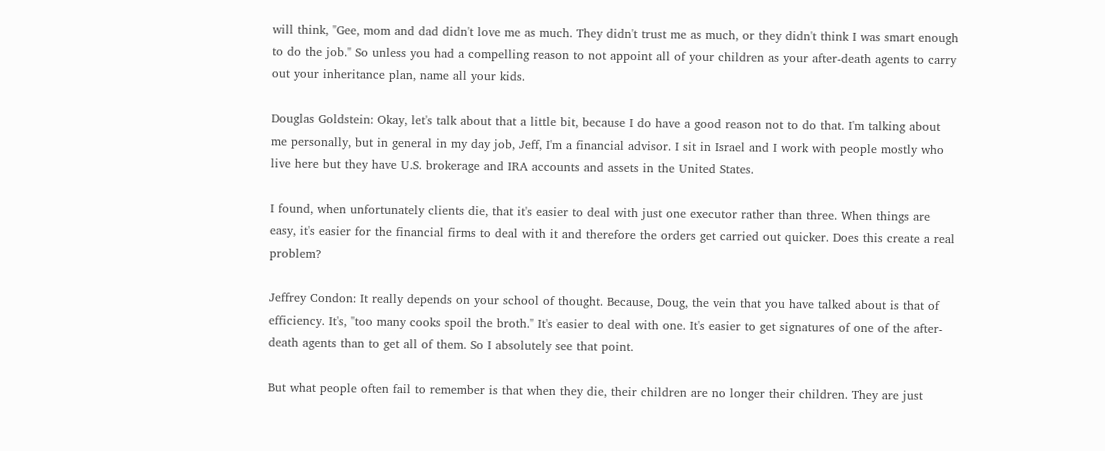will think, "Gee, mom and dad didn't love me as much. They didn't trust me as much, or they didn't think I was smart enough to do the job." So unless you had a compelling reason to not appoint all of your children as your after-death agents to carry out your inheritance plan, name all your kids.

Douglas Goldstein: Okay, let's talk about that a little bit, because I do have a good reason not to do that. I'm talking about me personally, but in general in my day job, Jeff, I'm a financial advisor. I sit in Israel and I work with people mostly who live here but they have U.S. brokerage and IRA accounts and assets in the United States.

I found, when unfortunately clients die, that it's easier to deal with just one executor rather than three. When things are easy, it's easier for the financial firms to deal with it and therefore the orders get carried out quicker. Does this create a real problem?

Jeffrey Condon: It really depends on your school of thought. Because, Doug, the vein that you have talked about is that of efficiency. It's, "too many cooks spoil the broth." It's easier to deal with one. It's easier to get signatures of one of the after-death agents than to get all of them. So I absolutely see that point.

But what people often fail to remember is that when they die, their children are no longer their children. They are just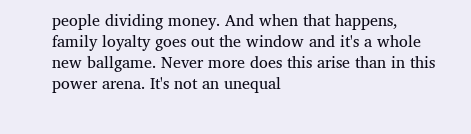people dividing money. And when that happens, family loyalty goes out the window and it's a whole new ballgame. Never more does this arise than in this power arena. It's not an unequal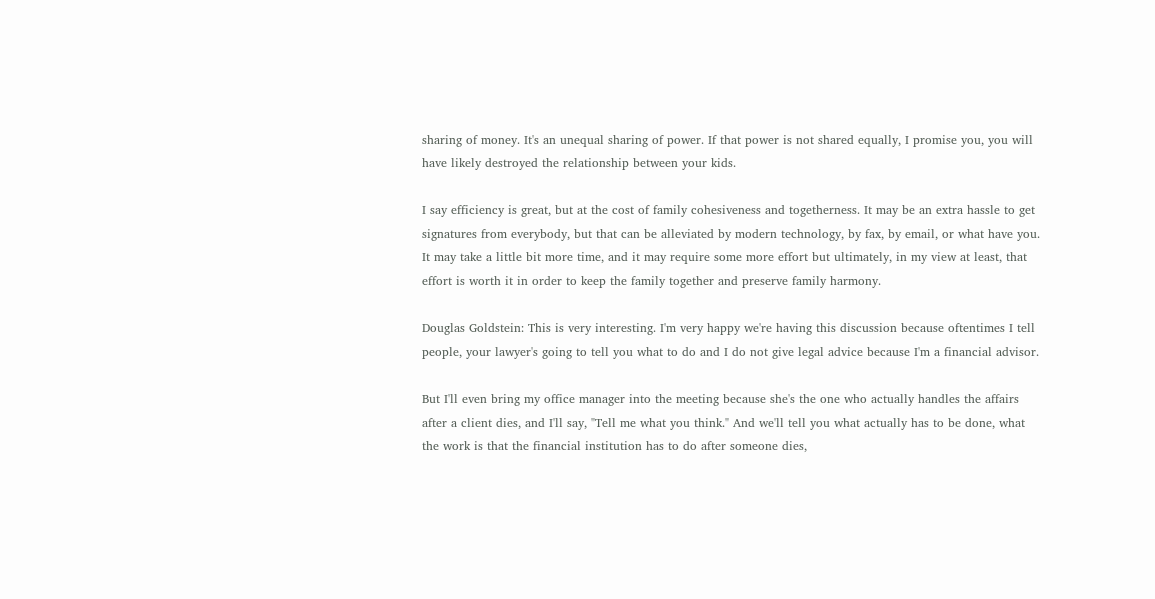sharing of money. It's an unequal sharing of power. If that power is not shared equally, I promise you, you will have likely destroyed the relationship between your kids.

I say efficiency is great, but at the cost of family cohesiveness and togetherness. It may be an extra hassle to get signatures from everybody, but that can be alleviated by modern technology, by fax, by email, or what have you. It may take a little bit more time, and it may require some more effort but ultimately, in my view at least, that effort is worth it in order to keep the family together and preserve family harmony.

Douglas Goldstein: This is very interesting. I'm very happy we're having this discussion because oftentimes I tell people, your lawyer's going to tell you what to do and I do not give legal advice because I'm a financial advisor.

But I'll even bring my office manager into the meeting because she's the one who actually handles the affairs after a client dies, and I'll say, "Tell me what you think." And we'll tell you what actually has to be done, what the work is that the financial institution has to do after someone dies,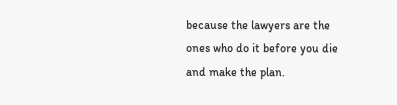because the lawyers are the ones who do it before you die and make the plan.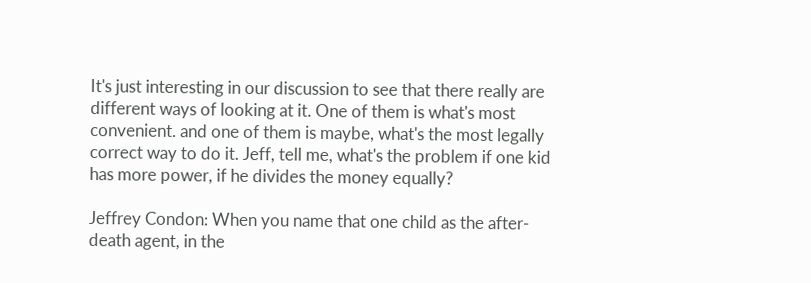It's just interesting in our discussion to see that there really are different ways of looking at it. One of them is what's most convenient. and one of them is maybe, what's the most legally correct way to do it. Jeff, tell me, what's the problem if one kid has more power, if he divides the money equally?

Jeffrey Condon: When you name that one child as the after-death agent, in the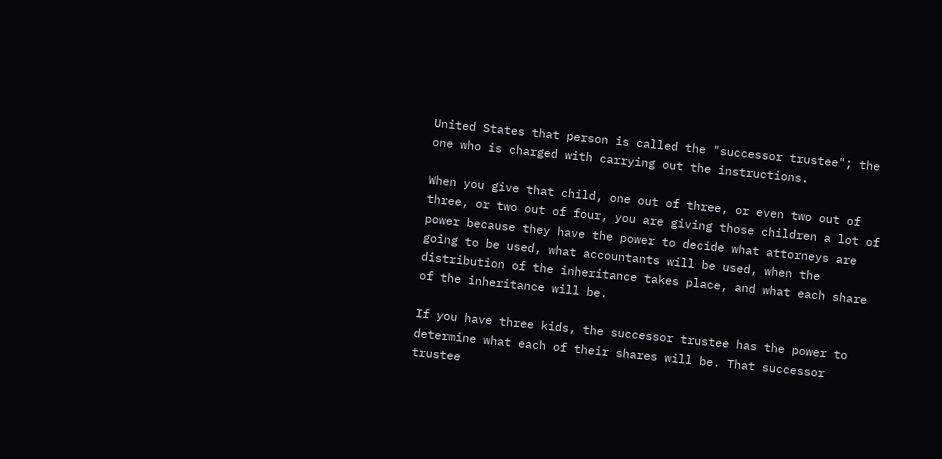United States that person is called the "successor trustee"; the one who is charged with carrying out the instructions.

When you give that child, one out of three, or even two out of three, or two out of four, you are giving those children a lot of power because they have the power to decide what attorneys are going to be used, what accountants will be used, when the distribution of the inheritance takes place, and what each share of the inheritance will be.

If you have three kids, the successor trustee has the power to determine what each of their shares will be. That successor trustee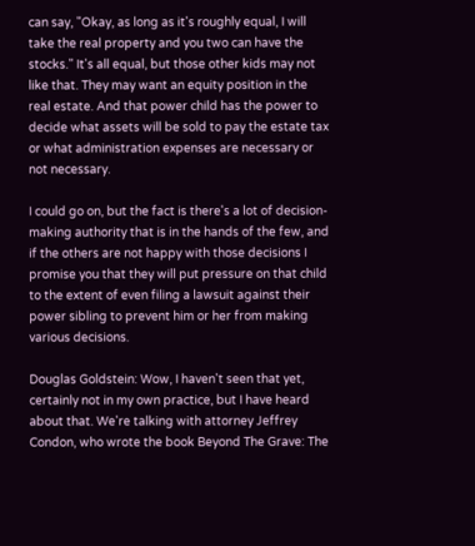can say, "Okay, as long as it's roughly equal, I will take the real property and you two can have the stocks." It's all equal, but those other kids may not like that. They may want an equity position in the real estate. And that power child has the power to decide what assets will be sold to pay the estate tax or what administration expenses are necessary or not necessary.

I could go on, but the fact is there's a lot of decision-making authority that is in the hands of the few, and if the others are not happy with those decisions I promise you that they will put pressure on that child to the extent of even filing a lawsuit against their power sibling to prevent him or her from making various decisions.

Douglas Goldstein: Wow, I haven't seen that yet, certainly not in my own practice, but I have heard about that. We're talking with attorney Jeffrey Condon, who wrote the book Beyond The Grave: The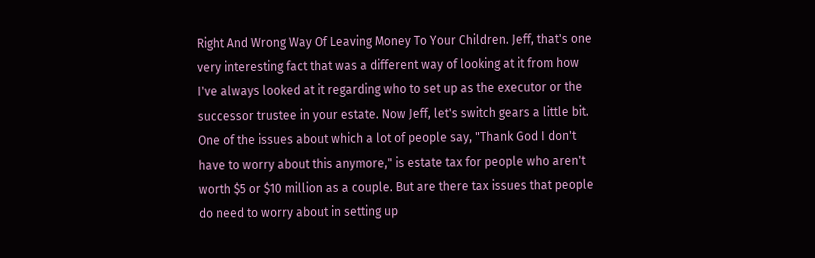Right And Wrong Way Of Leaving Money To Your Children. Jeff, that's one very interesting fact that was a different way of looking at it from how I've always looked at it regarding who to set up as the executor or the successor trustee in your estate. Now Jeff, let's switch gears a little bit. One of the issues about which a lot of people say, "Thank God I don't have to worry about this anymore," is estate tax for people who aren't worth $5 or $10 million as a couple. But are there tax issues that people do need to worry about in setting up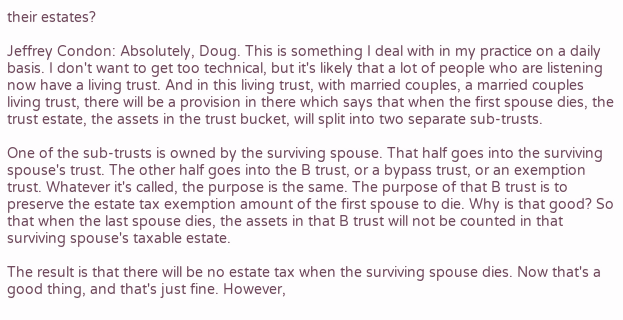their estates?

Jeffrey Condon: Absolutely, Doug. This is something I deal with in my practice on a daily basis. I don't want to get too technical, but it's likely that a lot of people who are listening now have a living trust. And in this living trust, with married couples, a married couples living trust, there will be a provision in there which says that when the first spouse dies, the trust estate, the assets in the trust bucket, will split into two separate sub-trusts.

One of the sub-trusts is owned by the surviving spouse. That half goes into the surviving spouse's trust. The other half goes into the B trust, or a bypass trust, or an exemption trust. Whatever it's called, the purpose is the same. The purpose of that B trust is to preserve the estate tax exemption amount of the first spouse to die. Why is that good? So that when the last spouse dies, the assets in that B trust will not be counted in that surviving spouse's taxable estate.

The result is that there will be no estate tax when the surviving spouse dies. Now that's a good thing, and that's just fine. However,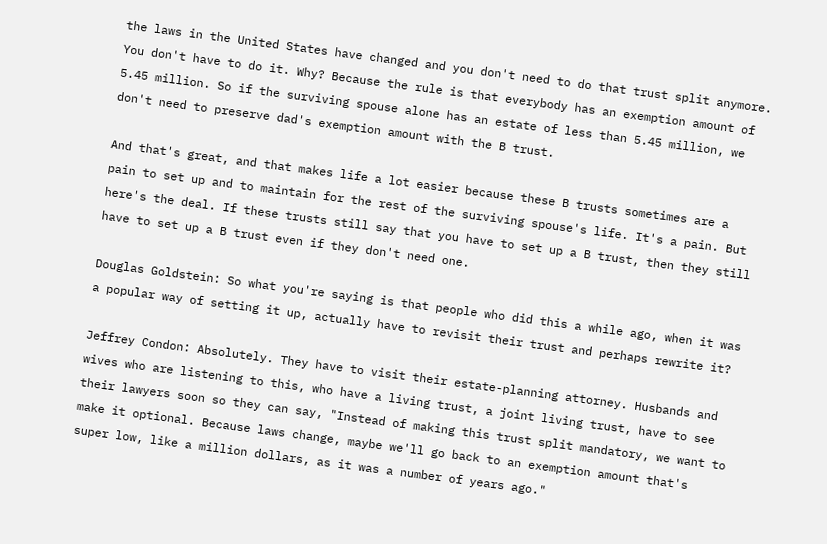the laws in the United States have changed and you don't need to do that trust split anymore. You don't have to do it. Why? Because the rule is that everybody has an exemption amount of 5.45 million. So if the surviving spouse alone has an estate of less than 5.45 million, we don't need to preserve dad's exemption amount with the B trust.

And that's great, and that makes life a lot easier because these B trusts sometimes are a pain to set up and to maintain for the rest of the surviving spouse's life. It's a pain. But here's the deal. If these trusts still say that you have to set up a B trust, then they still have to set up a B trust even if they don't need one.

Douglas Goldstein: So what you're saying is that people who did this a while ago, when it was a popular way of setting it up, actually have to revisit their trust and perhaps rewrite it?

Jeffrey Condon: Absolutely. They have to visit their estate-planning attorney. Husbands and wives who are listening to this, who have a living trust, a joint living trust, have to see their lawyers soon so they can say, "Instead of making this trust split mandatory, we want to make it optional. Because laws change, maybe we'll go back to an exemption amount that's super low, like a million dollars, as it was a number of years ago."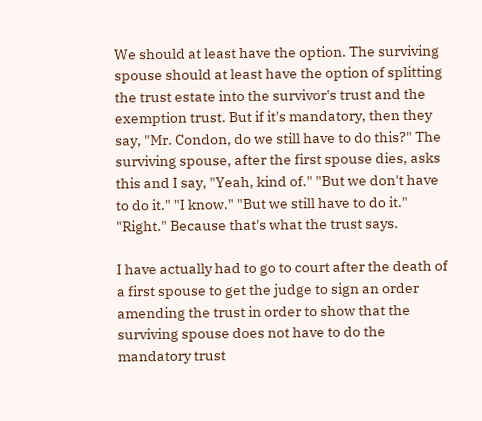We should at least have the option. The surviving spouse should at least have the option of splitting the trust estate into the survivor's trust and the exemption trust. But if it's mandatory, then they say, "Mr. Condon, do we still have to do this?" The surviving spouse, after the first spouse dies, asks this and I say, "Yeah, kind of." "But we don't have to do it." "I know." "But we still have to do it." "Right." Because that's what the trust says.

I have actually had to go to court after the death of a first spouse to get the judge to sign an order amending the trust in order to show that the surviving spouse does not have to do the mandatory trust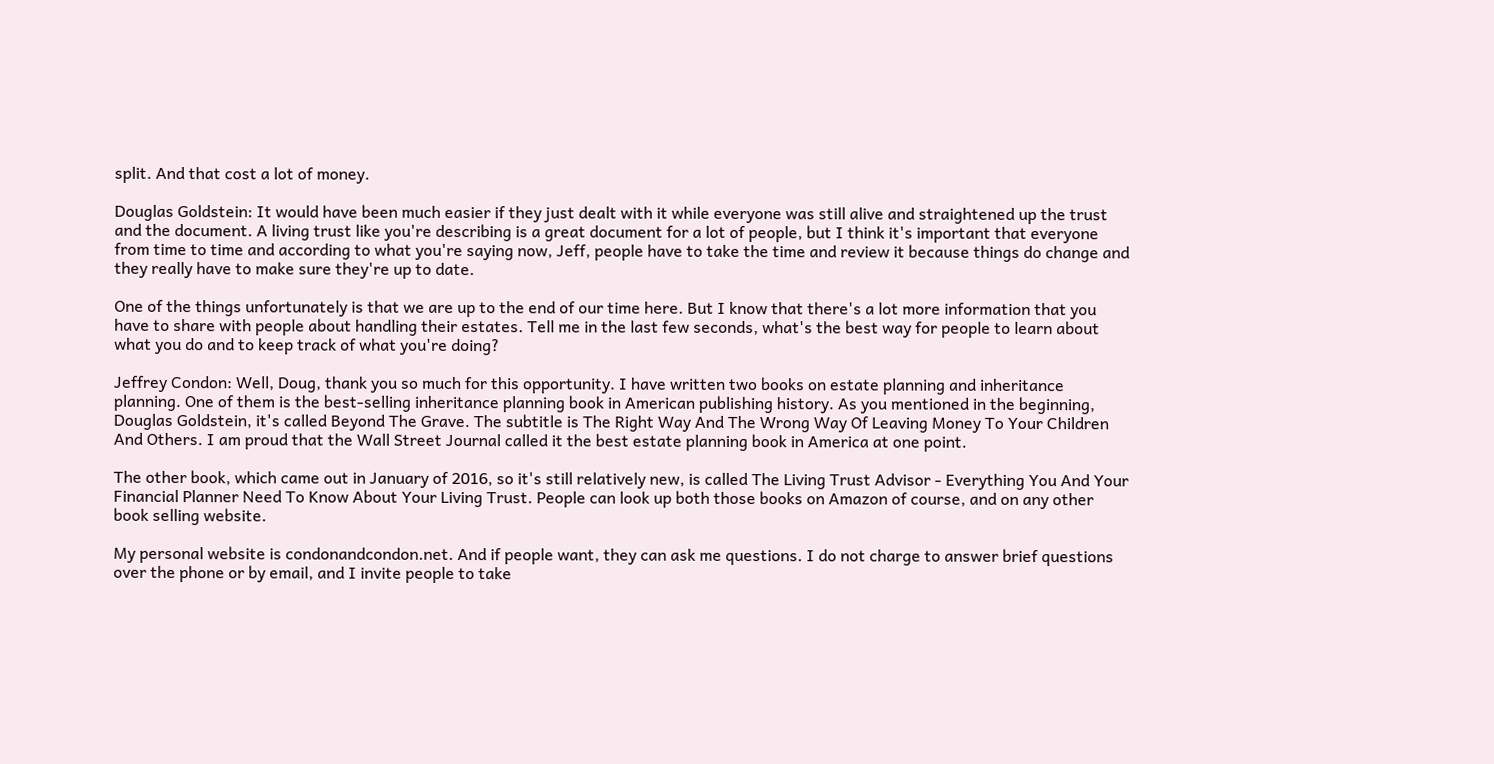split. And that cost a lot of money.

Douglas Goldstein: It would have been much easier if they just dealt with it while everyone was still alive and straightened up the trust and the document. A living trust like you're describing is a great document for a lot of people, but I think it's important that everyone from time to time and according to what you're saying now, Jeff, people have to take the time and review it because things do change and they really have to make sure they're up to date.

One of the things unfortunately is that we are up to the end of our time here. But I know that there's a lot more information that you have to share with people about handling their estates. Tell me in the last few seconds, what's the best way for people to learn about what you do and to keep track of what you're doing?

Jeffrey Condon: Well, Doug, thank you so much for this opportunity. I have written two books on estate planning and inheritance planning. One of them is the best-selling inheritance planning book in American publishing history. As you mentioned in the beginning, Douglas Goldstein, it's called Beyond The Grave. The subtitle is The Right Way And The Wrong Way Of Leaving Money To Your Children And Others. I am proud that the Wall Street Journal called it the best estate planning book in America at one point.

The other book, which came out in January of 2016, so it's still relatively new, is called The Living Trust Advisor - Everything You And Your Financial Planner Need To Know About Your Living Trust. People can look up both those books on Amazon of course, and on any other book selling website.

My personal website is condonandcondon.net. And if people want, they can ask me questions. I do not charge to answer brief questions over the phone or by email, and I invite people to take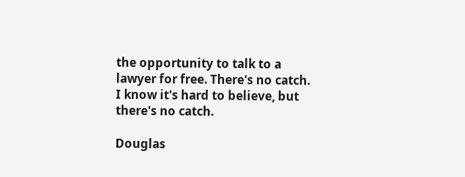the opportunity to talk to a lawyer for free. There's no catch. I know it's hard to believe, but there's no catch.

Douglas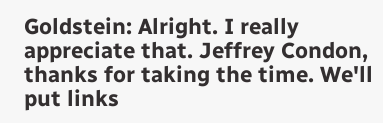Goldstein: Alright. I really appreciate that. Jeffrey Condon, thanks for taking the time. We'll put links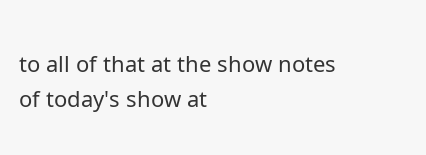to all of that at the show notes of today's show at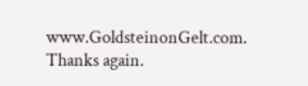www.GoldsteinonGelt.com. Thanks again.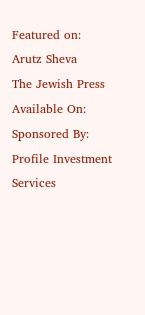Featured on:
Arutz Sheva
The Jewish Press
Available On:
Sponsored By:
Profile Investment Services